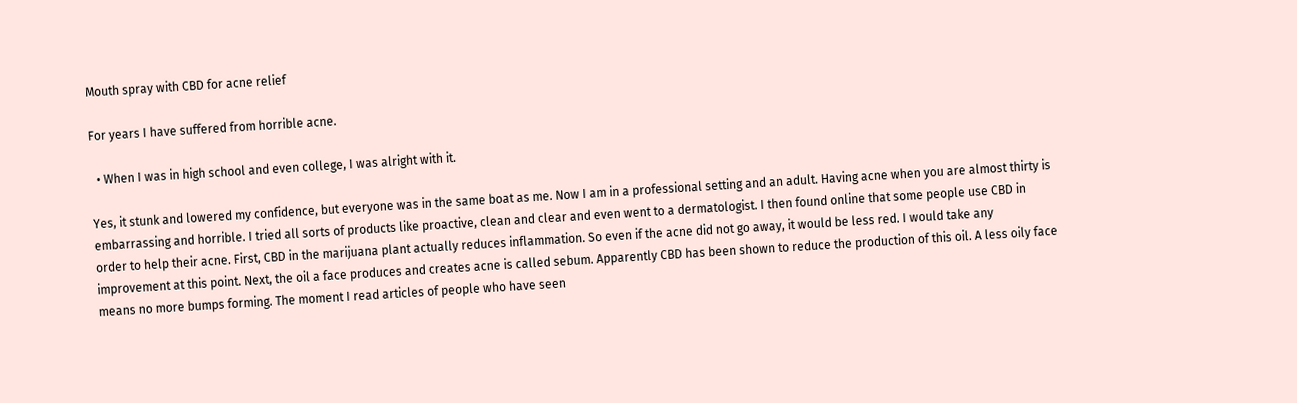Mouth spray with CBD for acne relief

For years I have suffered from horrible acne.

  • When I was in high school and even college, I was alright with it.

Yes, it stunk and lowered my confidence, but everyone was in the same boat as me. Now I am in a professional setting and an adult. Having acne when you are almost thirty is embarrassing and horrible. I tried all sorts of products like proactive, clean and clear and even went to a dermatologist. I then found online that some people use CBD in order to help their acne. First, CBD in the marijuana plant actually reduces inflammation. So even if the acne did not go away, it would be less red. I would take any improvement at this point. Next, the oil a face produces and creates acne is called sebum. Apparently CBD has been shown to reduce the production of this oil. A less oily face means no more bumps forming. The moment I read articles of people who have seen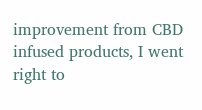improvement from CBD infused products, I went right to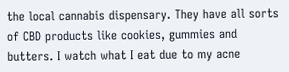the local cannabis dispensary. They have all sorts of CBD products like cookies, gummies and butters. I watch what I eat due to my acne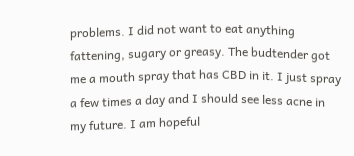problems. I did not want to eat anything fattening, sugary or greasy. The budtender got me a mouth spray that has CBD in it. I just spray a few times a day and I should see less acne in my future. I am hopeful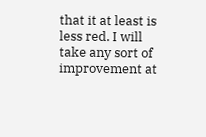that it at least is less red. I will take any sort of improvement at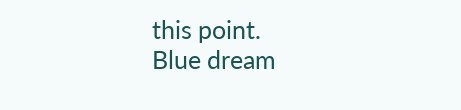this point.
Blue dream